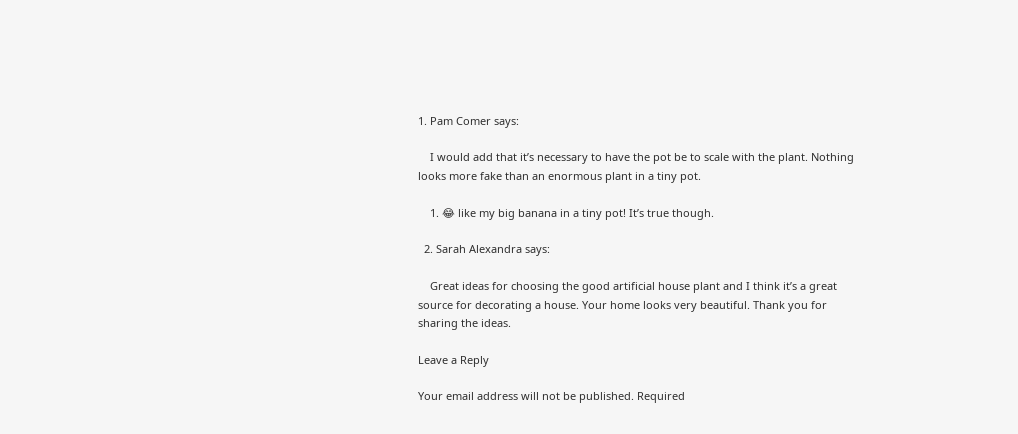1. Pam Comer says:

    I would add that it’s necessary to have the pot be to scale with the plant. Nothing looks more fake than an enormous plant in a tiny pot.

    1. 😂 like my big banana in a tiny pot! It’s true though.

  2. Sarah Alexandra says:

    Great ideas for choosing the good artificial house plant and I think it’s a great source for decorating a house. Your home looks very beautiful. Thank you for sharing the ideas.

Leave a Reply

Your email address will not be published. Required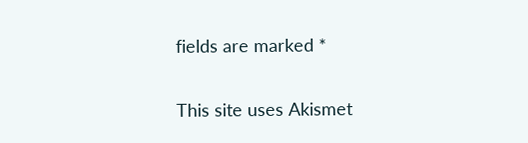fields are marked *

This site uses Akismet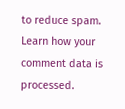to reduce spam. Learn how your comment data is processed.